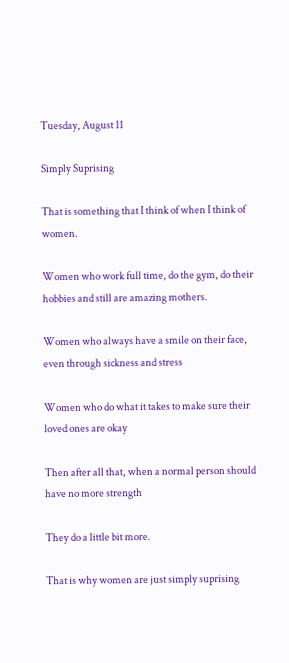Tuesday, August 11

Simply Suprising

That is something that I think of when I think of women.

Women who work full time, do the gym, do their hobbies and still are amazing mothers.

Women who always have a smile on their face, even through sickness and stress

Women who do what it takes to make sure their loved ones are okay

Then after all that, when a normal person should have no more strength

They do a little bit more.

That is why women are just simply suprising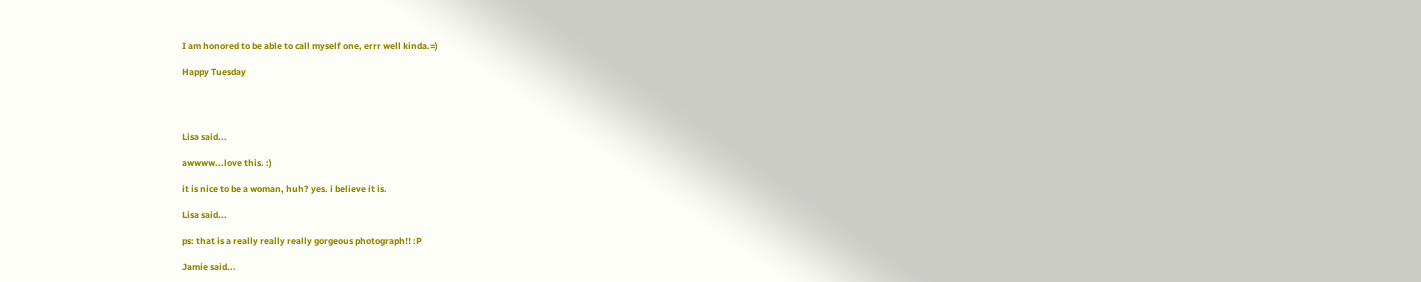I am honored to be able to call myself one, errr well kinda.=)

Happy Tuesday




Lisa said...

awwww...love this. :)

it is nice to be a woman, huh? yes. i believe it is.

Lisa said...

ps: that is a really really really gorgeous photograph!! :P

Jamie said...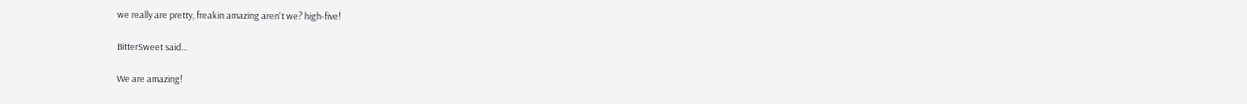we really are pretty, freakin amazing aren't we? high-five!

BitterSweet said...

We are amazing!